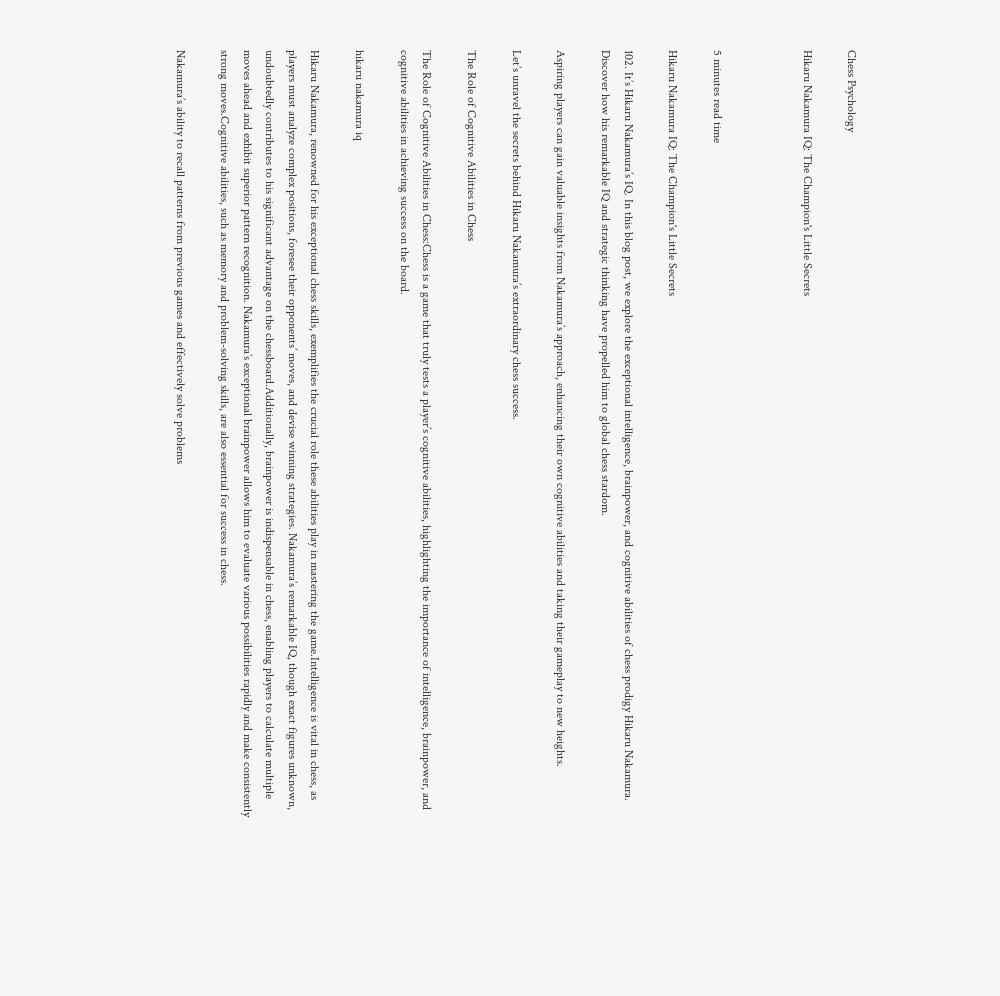Chess Psychology

Hikaru Nakamura IQ: The Champion's Little Secrets



5 minutes read time

Hikaru Nakamura IQ: The Champion's Little Secrets

102. It’s Hikaru Nakamura’s IQ. In this blog post, we explore the exceptional intelligence, brainpower, and cognitive abilities of chess prodigy Hikaru Nakamura. Discover how his remarkable IQ and strategic thinking have propelled him to global chess stardom.

Aspiring players can gain valuable insights from Nakamura’s approach, enhancing their own cognitive abilities and taking their gameplay to new heights.

Let’s unravel the secrets behind Hikaru Nakamura’s extraordinary chess success.

The Role of Cognitive Abilities in Chess

The Role of Cognitive Abilities in Chess:Chess is a game that truly tests a player’s cognitive abilities, highlighting the importance of intelligence, brainpower, and cognitive abilities in achieving success on the board.

hikaru nakamura iq

Hikaru Nakamura, renowned for his exceptional chess skills, exemplifies the crucial role these abilities play in mastering the game.Intelligence is vital in chess, as players must analyze complex positions, foresee their opponents’ moves, and devise winning strategies. Nakamura’s remarkable IQ, though exact figures unknown, undoubtedly contributes to his significant advantage on the chessboard.Additionally, brainpower is indispensable in chess, enabling players to calculate multiple moves ahead and exhibit superior pattern recognition. Nakamura’s exceptional brainpower allows him to evaluate various possibilities rapidly and make consistently strong moves.Cognitive abilities, such as memory and problem-solving skills, are also essential for success in chess.

Nakamura’s ability to recall patterns from previous games and effectively solve problems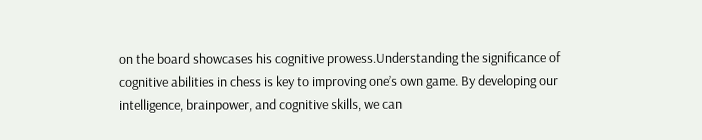on the board showcases his cognitive prowess.Understanding the significance of cognitive abilities in chess is key to improving one’s own game. By developing our intelligence, brainpower, and cognitive skills, we can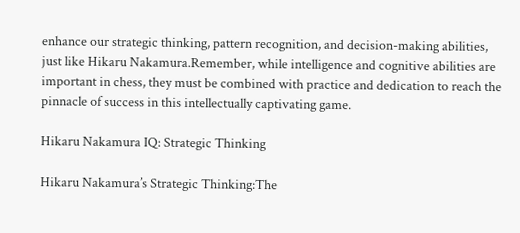enhance our strategic thinking, pattern recognition, and decision-making abilities, just like Hikaru Nakamura.Remember, while intelligence and cognitive abilities are important in chess, they must be combined with practice and dedication to reach the pinnacle of success in this intellectually captivating game.

Hikaru Nakamura IQ: Strategic Thinking

Hikaru Nakamura’s Strategic Thinking:The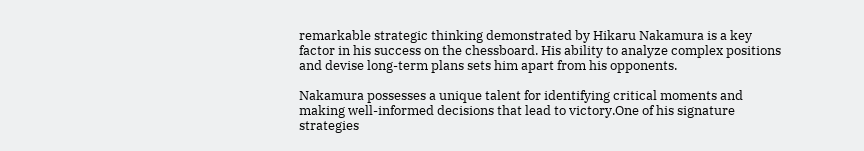remarkable strategic thinking demonstrated by Hikaru Nakamura is a key factor in his success on the chessboard. His ability to analyze complex positions and devise long-term plans sets him apart from his opponents.

Nakamura possesses a unique talent for identifying critical moments and making well-informed decisions that lead to victory.One of his signature strategies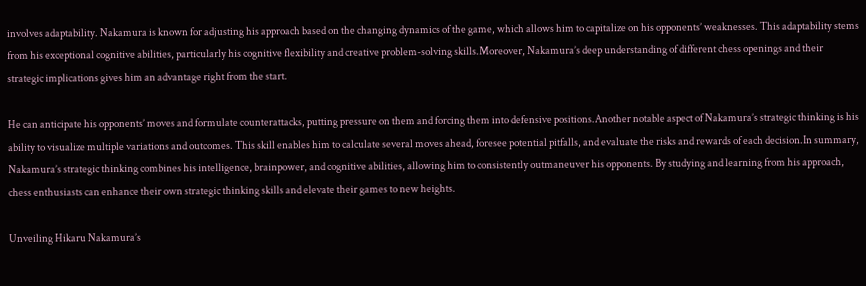involves adaptability. Nakamura is known for adjusting his approach based on the changing dynamics of the game, which allows him to capitalize on his opponents’ weaknesses. This adaptability stems from his exceptional cognitive abilities, particularly his cognitive flexibility and creative problem-solving skills.Moreover, Nakamura’s deep understanding of different chess openings and their strategic implications gives him an advantage right from the start.

He can anticipate his opponents’ moves and formulate counterattacks, putting pressure on them and forcing them into defensive positions.Another notable aspect of Nakamura’s strategic thinking is his ability to visualize multiple variations and outcomes. This skill enables him to calculate several moves ahead, foresee potential pitfalls, and evaluate the risks and rewards of each decision.In summary, Nakamura’s strategic thinking combines his intelligence, brainpower, and cognitive abilities, allowing him to consistently outmaneuver his opponents. By studying and learning from his approach, chess enthusiasts can enhance their own strategic thinking skills and elevate their games to new heights.

Unveiling Hikaru Nakamura’s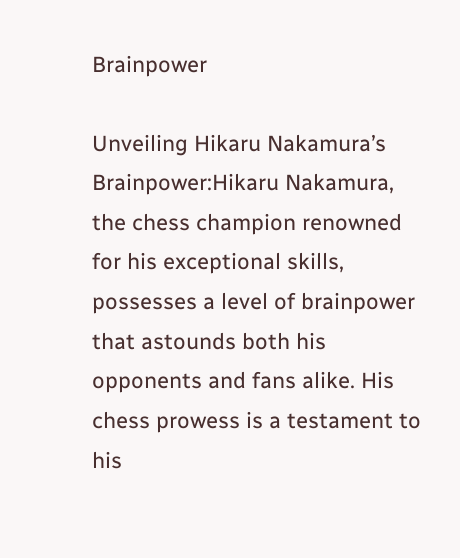Brainpower

Unveiling Hikaru Nakamura’s Brainpower:Hikaru Nakamura, the chess champion renowned for his exceptional skills, possesses a level of brainpower that astounds both his opponents and fans alike. His chess prowess is a testament to his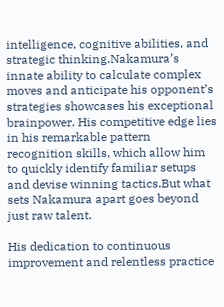intelligence, cognitive abilities, and strategic thinking.Nakamura’s innate ability to calculate complex moves and anticipate his opponent’s strategies showcases his exceptional brainpower. His competitive edge lies in his remarkable pattern recognition skills, which allow him to quickly identify familiar setups and devise winning tactics.But what sets Nakamura apart goes beyond just raw talent.

His dedication to continuous improvement and relentless practice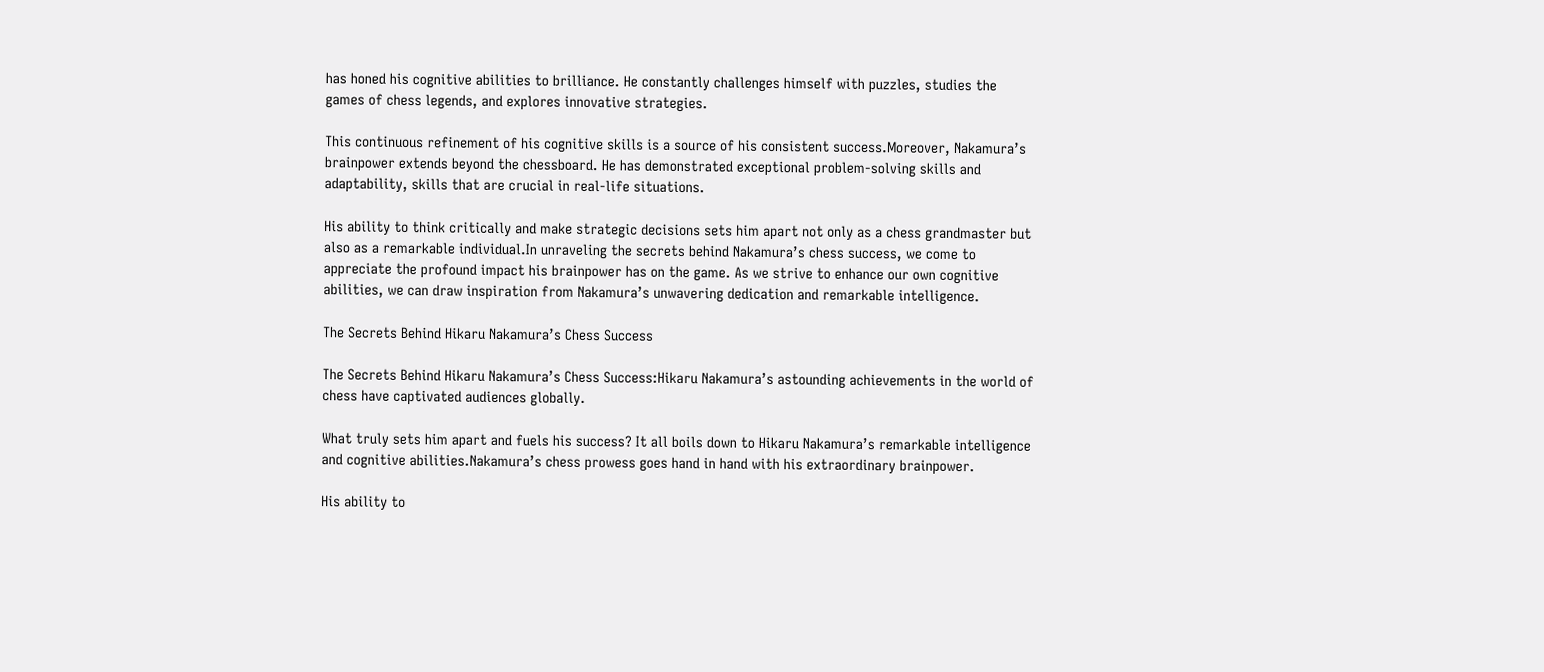has honed his cognitive abilities to brilliance. He constantly challenges himself with puzzles, studies the games of chess legends, and explores innovative strategies.

This continuous refinement of his cognitive skills is a source of his consistent success.Moreover, Nakamura’s brainpower extends beyond the chessboard. He has demonstrated exceptional problem-solving skills and adaptability, skills that are crucial in real-life situations.

His ability to think critically and make strategic decisions sets him apart not only as a chess grandmaster but also as a remarkable individual.In unraveling the secrets behind Nakamura’s chess success, we come to appreciate the profound impact his brainpower has on the game. As we strive to enhance our own cognitive abilities, we can draw inspiration from Nakamura’s unwavering dedication and remarkable intelligence.

The Secrets Behind Hikaru Nakamura’s Chess Success

The Secrets Behind Hikaru Nakamura’s Chess Success:Hikaru Nakamura’s astounding achievements in the world of chess have captivated audiences globally.

What truly sets him apart and fuels his success? It all boils down to Hikaru Nakamura’s remarkable intelligence and cognitive abilities.Nakamura’s chess prowess goes hand in hand with his extraordinary brainpower.

His ability to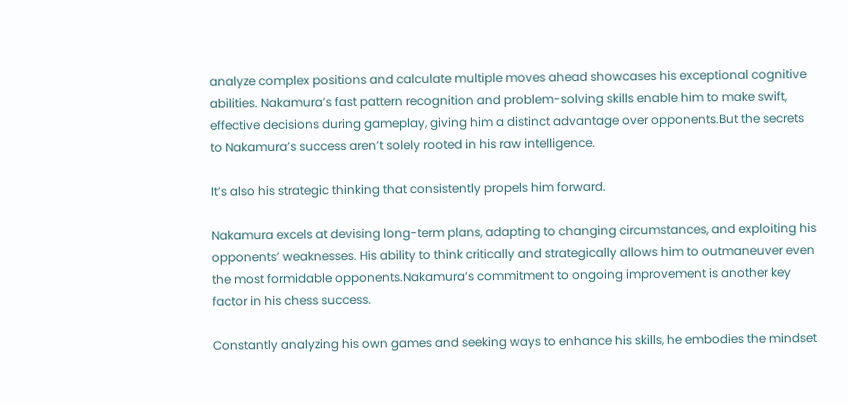analyze complex positions and calculate multiple moves ahead showcases his exceptional cognitive abilities. Nakamura’s fast pattern recognition and problem-solving skills enable him to make swift, effective decisions during gameplay, giving him a distinct advantage over opponents.But the secrets to Nakamura’s success aren’t solely rooted in his raw intelligence.

It’s also his strategic thinking that consistently propels him forward.

Nakamura excels at devising long-term plans, adapting to changing circumstances, and exploiting his opponents’ weaknesses. His ability to think critically and strategically allows him to outmaneuver even the most formidable opponents.Nakamura’s commitment to ongoing improvement is another key factor in his chess success.

Constantly analyzing his own games and seeking ways to enhance his skills, he embodies the mindset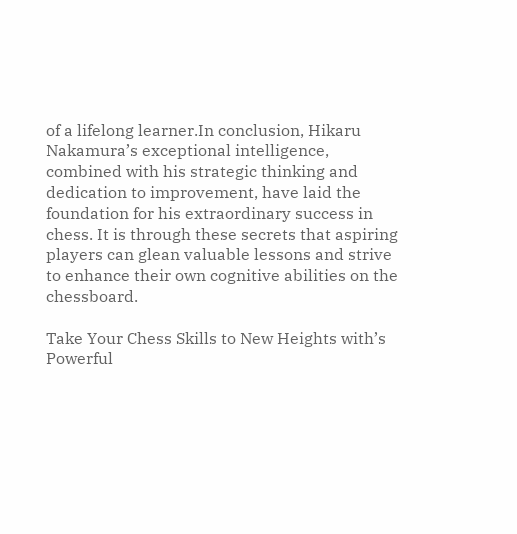of a lifelong learner.In conclusion, Hikaru Nakamura’s exceptional intelligence, combined with his strategic thinking and dedication to improvement, have laid the foundation for his extraordinary success in chess. It is through these secrets that aspiring players can glean valuable lessons and strive to enhance their own cognitive abilities on the chessboard.

Take Your Chess Skills to New Heights with’s Powerful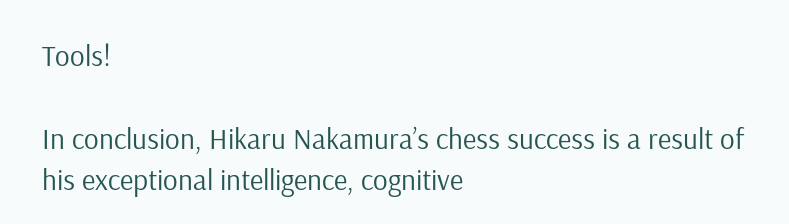Tools!

In conclusion, Hikaru Nakamura’s chess success is a result of his exceptional intelligence, cognitive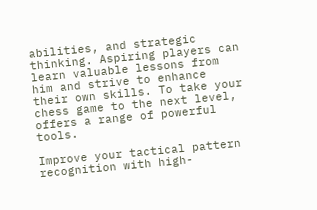abilities, and strategic thinking. Aspiring players can learn valuable lessons from him and strive to enhance their own skills. To take your chess game to the next level, offers a range of powerful tools.

Improve your tactical pattern recognition with high-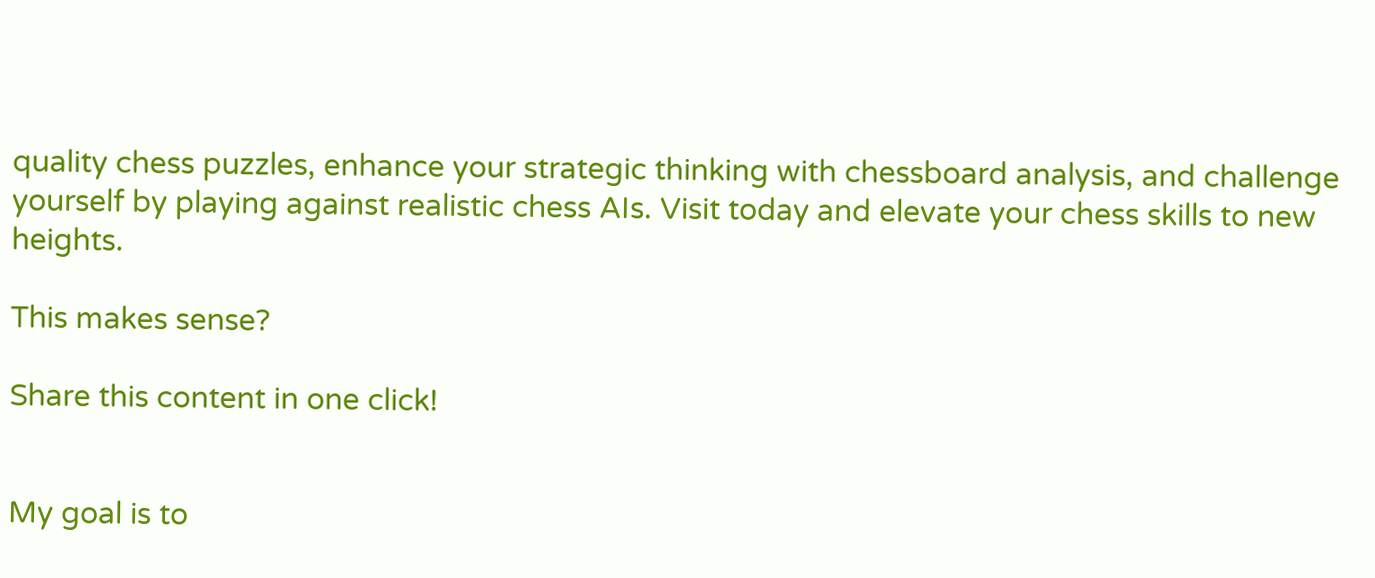quality chess puzzles, enhance your strategic thinking with chessboard analysis, and challenge yourself by playing against realistic chess AIs. Visit today and elevate your chess skills to new heights.

This makes sense?

Share this content in one click!


My goal is to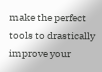make the perfect tools to drastically improve your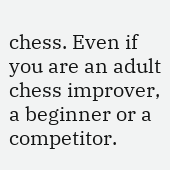chess. Even if you are an adult chess improver, a beginner or a competitor.